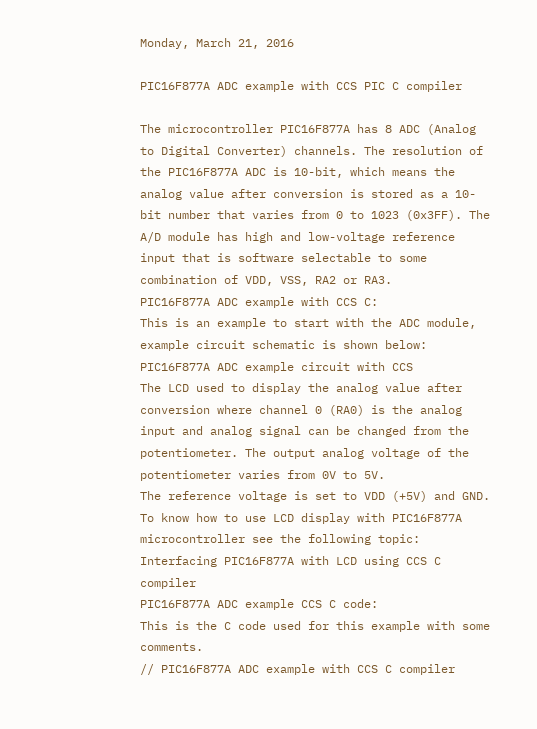Monday, March 21, 2016

PIC16F877A ADC example with CCS PIC C compiler

The microcontroller PIC16F877A has 8 ADC (Analog to Digital Converter) channels. The resolution of the PIC16F877A ADC is 10-bit, which means the analog value after conversion is stored as a 10-bit number that varies from 0 to 1023 (0x3FF). The A/D module has high and low-voltage reference input that is software selectable to some combination of VDD, VSS, RA2 or RA3.
PIC16F877A ADC example with CCS C:
This is an example to start with the ADC module, example circuit schematic is shown below:
PIC16F877A ADC example circuit with CCS
The LCD used to display the analog value after conversion where channel 0 (RA0) is the analog input and analog signal can be changed from the potentiometer. The output analog voltage of the potentiometer varies from 0V to 5V.
The reference voltage is set to VDD (+5V) and GND.
To know how to use LCD display with PIC16F877A microcontroller see the following topic:
Interfacing PIC16F877A with LCD using CCS C compiler
PIC16F877A ADC example CCS C code:
This is the C code used for this example with some comments.
// PIC16F877A ADC example with CCS C compiler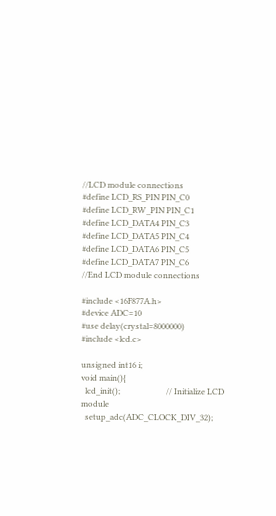//LCD module connections
#define LCD_RS_PIN PIN_C0
#define LCD_RW_PIN PIN_C1
#define LCD_DATA4 PIN_C3
#define LCD_DATA5 PIN_C4
#define LCD_DATA6 PIN_C5
#define LCD_DATA7 PIN_C6
//End LCD module connections

#include <16F877A.h>
#device ADC=10
#use delay(crystal=8000000)
#include <lcd.c>

unsigned int16 i;
void main(){
  lcd_init();                       // Initialize LCD module
  setup_adc(ADC_CLOCK_DIV_32);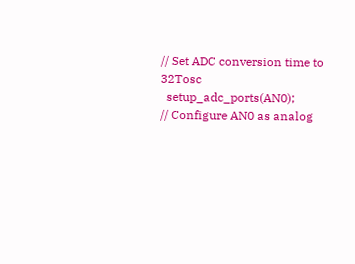// Set ADC conversion time to 32Tosc
  setup_adc_ports(AN0);             // Configure AN0 as analog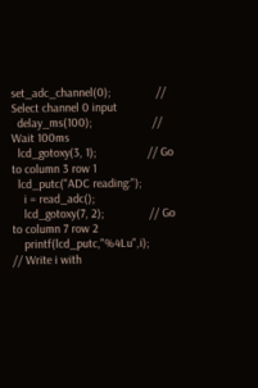set_adc_channel(0);               // Select channel 0 input
  delay_ms(100);                    // Wait 100ms
  lcd_gotoxy(3, 1);                 // Go to column 3 row 1
  lcd_putc("ADC reading:");
    i = read_adc();
    lcd_gotoxy(7, 2);               // Go to column 7 row 2
    printf(lcd_putc,"%4Lu",i);      // Write i with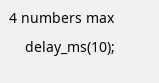4 numbers max
    delay_ms(10);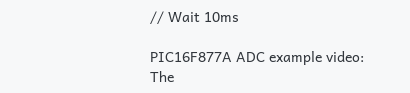// Wait 10ms

PIC16F877A ADC example video:
The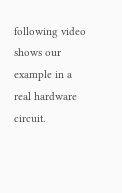following video shows our example in a real hardware circuit.